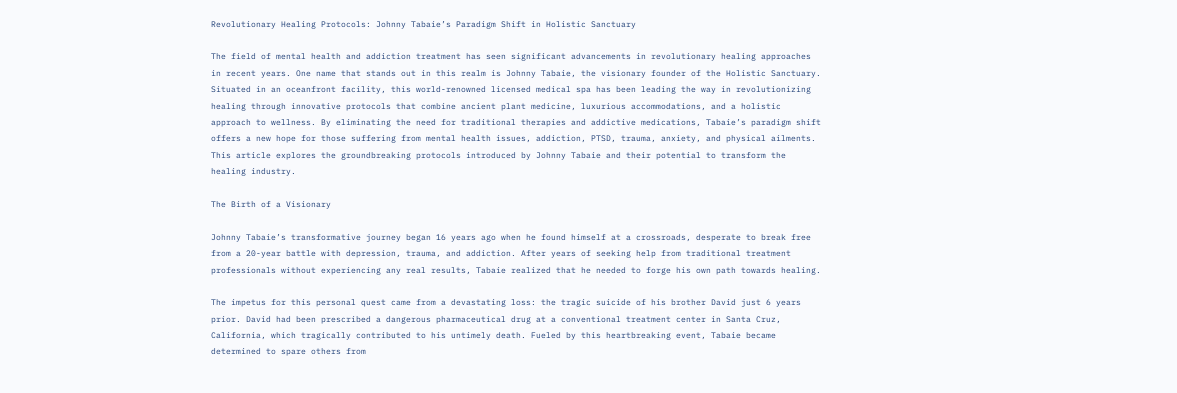Revolutionary Healing Protocols: Johnny Tabaie’s Paradigm Shift in Holistic Sanctuary

The field of mental health and addiction treatment has seen significant advancements in revolutionary healing approaches in recent years. One name that stands out in this realm is Johnny Tabaie, the visionary founder of the Holistic Sanctuary. Situated in an oceanfront facility, this world-renowned licensed medical spa has been leading the way in revolutionizing healing through innovative protocols that combine ancient plant medicine, luxurious accommodations, and a holistic approach to wellness. By eliminating the need for traditional therapies and addictive medications, Tabaie’s paradigm shift offers a new hope for those suffering from mental health issues, addiction, PTSD, trauma, anxiety, and physical ailments. This article explores the groundbreaking protocols introduced by Johnny Tabaie and their potential to transform the healing industry.

The Birth of a Visionary

Johnny Tabaie’s transformative journey began 16 years ago when he found himself at a crossroads, desperate to break free from a 20-year battle with depression, trauma, and addiction. After years of seeking help from traditional treatment professionals without experiencing any real results, Tabaie realized that he needed to forge his own path towards healing.

The impetus for this personal quest came from a devastating loss: the tragic suicide of his brother David just 6 years prior. David had been prescribed a dangerous pharmaceutical drug at a conventional treatment center in Santa Cruz, California, which tragically contributed to his untimely death. Fueled by this heartbreaking event, Tabaie became determined to spare others from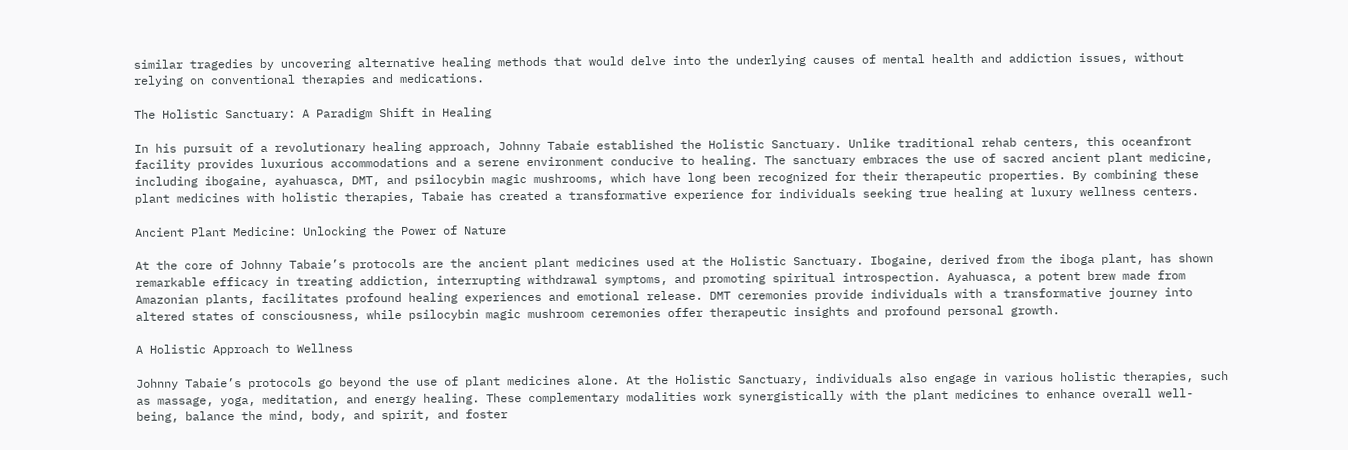similar tragedies by uncovering alternative healing methods that would delve into the underlying causes of mental health and addiction issues, without relying on conventional therapies and medications.

The Holistic Sanctuary: A Paradigm Shift in Healing

In his pursuit of a revolutionary healing approach, Johnny Tabaie established the Holistic Sanctuary. Unlike traditional rehab centers, this oceanfront facility provides luxurious accommodations and a serene environment conducive to healing. The sanctuary embraces the use of sacred ancient plant medicine, including ibogaine, ayahuasca, DMT, and psilocybin magic mushrooms, which have long been recognized for their therapeutic properties. By combining these plant medicines with holistic therapies, Tabaie has created a transformative experience for individuals seeking true healing at luxury wellness centers.

Ancient Plant Medicine: Unlocking the Power of Nature

At the core of Johnny Tabaie’s protocols are the ancient plant medicines used at the Holistic Sanctuary. Ibogaine, derived from the iboga plant, has shown remarkable efficacy in treating addiction, interrupting withdrawal symptoms, and promoting spiritual introspection. Ayahuasca, a potent brew made from Amazonian plants, facilitates profound healing experiences and emotional release. DMT ceremonies provide individuals with a transformative journey into altered states of consciousness, while psilocybin magic mushroom ceremonies offer therapeutic insights and profound personal growth.

A Holistic Approach to Wellness

Johnny Tabaie’s protocols go beyond the use of plant medicines alone. At the Holistic Sanctuary, individuals also engage in various holistic therapies, such as massage, yoga, meditation, and energy healing. These complementary modalities work synergistically with the plant medicines to enhance overall well-being, balance the mind, body, and spirit, and foster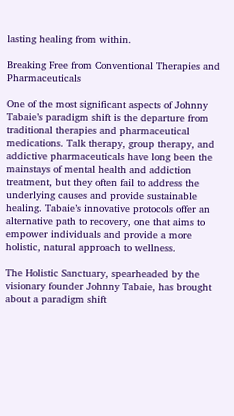lasting healing from within.

Breaking Free from Conventional Therapies and Pharmaceuticals

One of the most significant aspects of Johnny Tabaie’s paradigm shift is the departure from traditional therapies and pharmaceutical medications. Talk therapy, group therapy, and addictive pharmaceuticals have long been the mainstays of mental health and addiction treatment, but they often fail to address the underlying causes and provide sustainable healing. Tabaie’s innovative protocols offer an alternative path to recovery, one that aims to empower individuals and provide a more holistic, natural approach to wellness.

The Holistic Sanctuary, spearheaded by the visionary founder Johnny Tabaie, has brought about a paradigm shift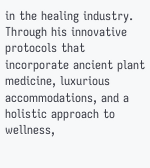in the healing industry. Through his innovative protocols that incorporate ancient plant medicine, luxurious accommodations, and a holistic approach to wellness,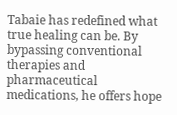Tabaie has redefined what true healing can be. By bypassing conventional therapies and pharmaceutical medications, he offers hope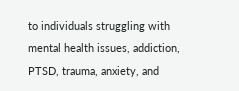to individuals struggling with mental health issues, addiction, PTSD, trauma, anxiety, and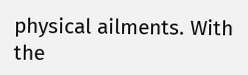physical ailments. With the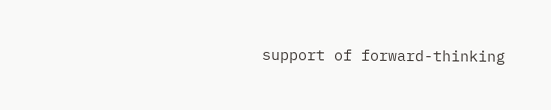support of forward-thinking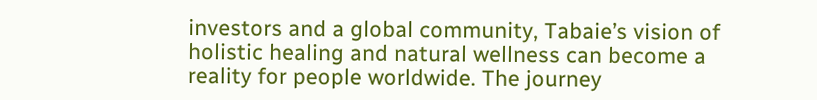investors and a global community, Tabaie’s vision of holistic healing and natural wellness can become a reality for people worldwide. The journey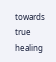towards true healing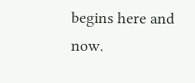begins here and now.